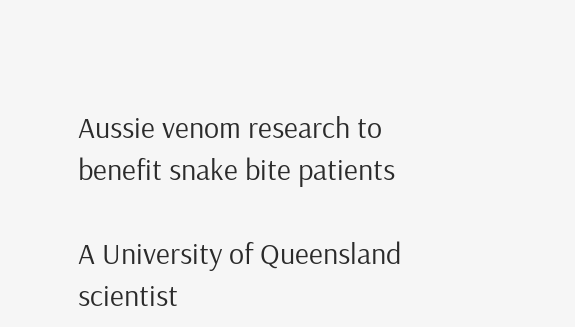Aussie venom research to benefit snake bite patients

A University of Queensland scientist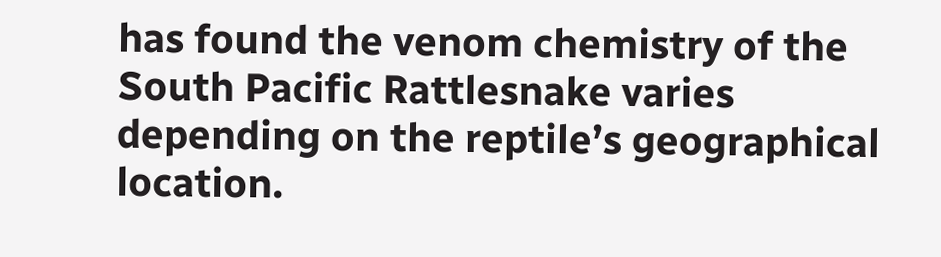has found the venom chemistry of the South Pacific Rattlesnake varies depending on the reptile’s geographical location.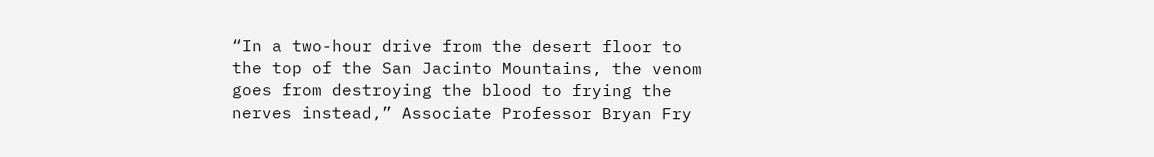“In a two-hour drive from the desert floor to the top of the San Jacinto Mountains, the venom goes from destroying the blood to frying the nerves instead,” Associate Professor Bryan Fry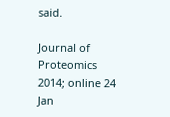said.

Journal of Proteomics 2014; online 24 Jan